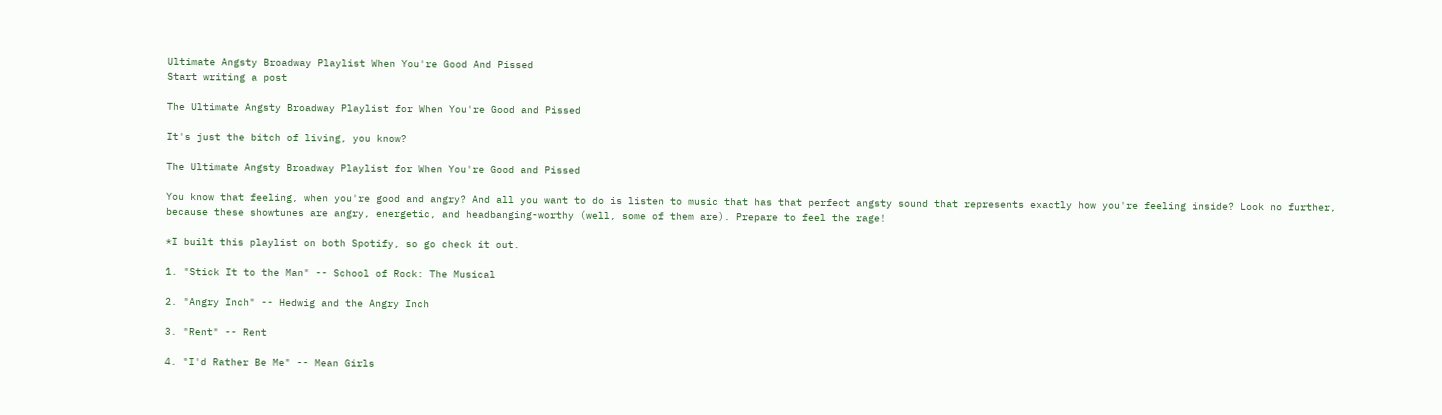Ultimate Angsty Broadway Playlist When You're Good And Pissed
Start writing a post

The Ultimate Angsty Broadway Playlist for When You're Good and Pissed

It's just the bitch of living, you know?

The Ultimate Angsty Broadway Playlist for When You're Good and Pissed

You know that feeling, when you're good and angry? And all you want to do is listen to music that has that perfect angsty sound that represents exactly how you're feeling inside? Look no further, because these showtunes are angry, energetic, and headbanging-worthy (well, some of them are). Prepare to feel the rage!

*I built this playlist on both Spotify, so go check it out.

1. "Stick It to the Man" -- School of Rock: The Musical

2. "Angry Inch" -- Hedwig and the Angry Inch

3. "Rent" -- Rent

4. "I'd Rather Be Me" -- Mean Girls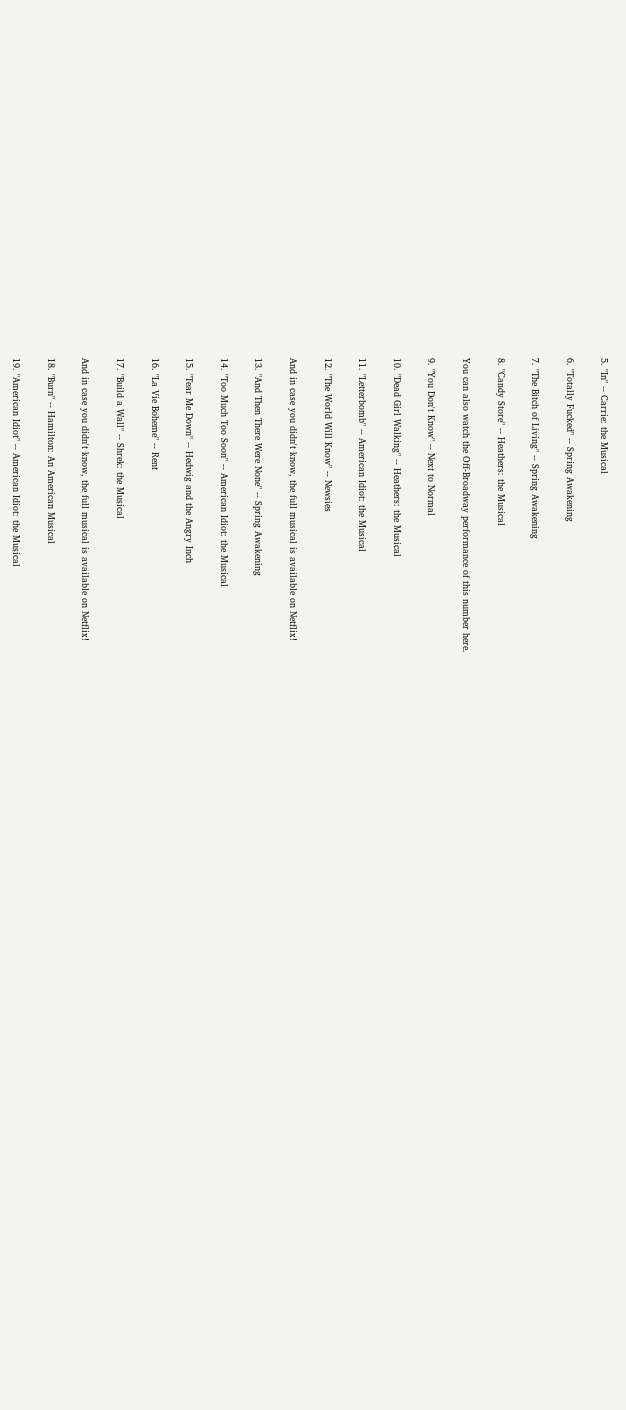5. "In" -- Carrie: the Musical

6. "Totally Fucked" -- Spring Awakening

7. "The Bitch of Living" -- Spring Awakening

8. "Candy Store" -- Heathers: the Musical

You can also watch the Off-Broadway performance of this number here.

9. "You Don't Know" -- Next to Normal

10. "Dead Girl Walking" -- Heathers: the Musical

11. "Letterbomb" -- American Idiot: the Musical

12. "The World Will Know" -- Newsies

And in case you didn't know, the full musical is available on Netflix!

13. "And Then There Were None" -- Spring Awakening

14. "Too Much Too Soon" -- American Idiot: the Musical

15. "Tear Me Down" -- Hedwig and the Angry Inch

16. "La Vie Boheme" -- Rent

17. "Build a Wall" -- Shrek: the Musical

And in case you didn't know, the full musical is available on Netflix!

18. "Burn" -- Hamilton: An American Musical

19. "American Idiot" -- American Idiot: the Musical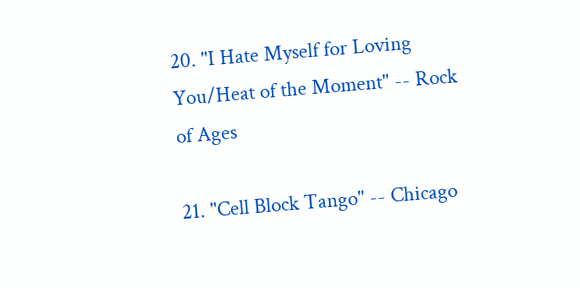20. "I Hate Myself for Loving You/Heat of the Moment" -- Rock of Ages

21. "Cell Block Tango" -- Chicago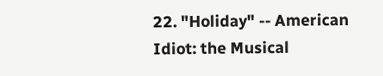22. "Holiday" -- American Idiot: the Musical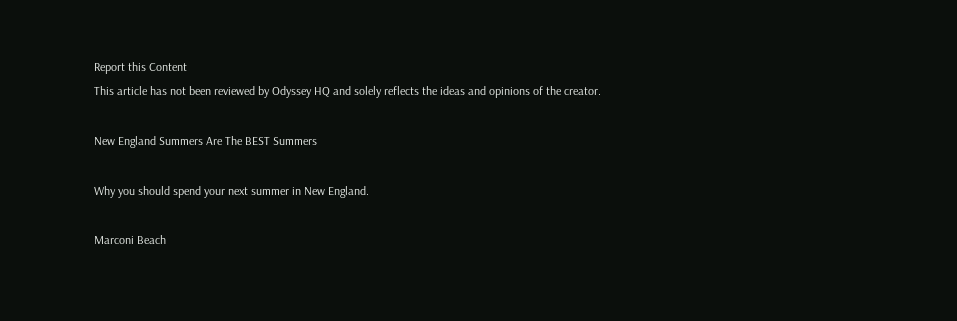Report this Content
This article has not been reviewed by Odyssey HQ and solely reflects the ideas and opinions of the creator.

New England Summers Are The BEST Summers

Why you should spend your next summer in New England.

Marconi Beach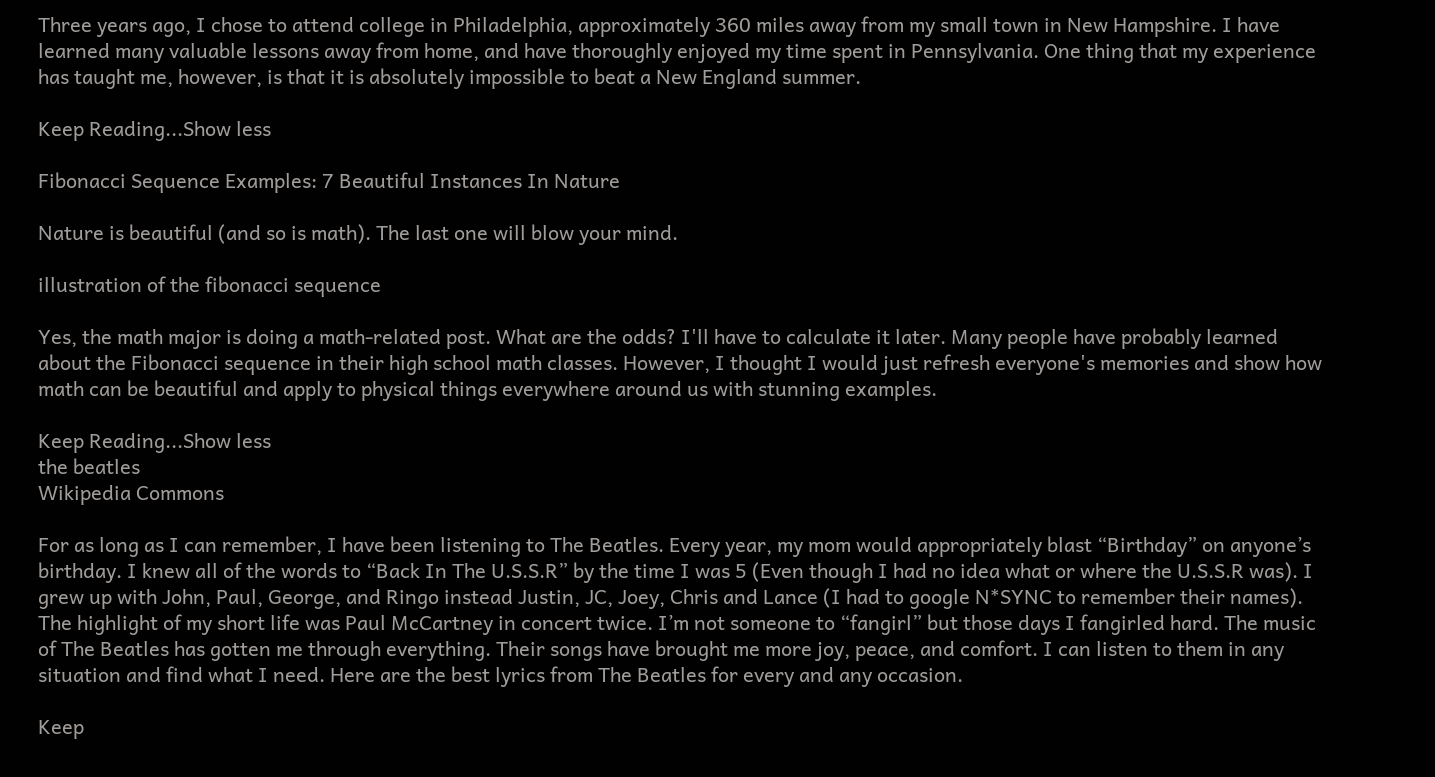Three years ago, I chose to attend college in Philadelphia, approximately 360 miles away from my small town in New Hampshire. I have learned many valuable lessons away from home, and have thoroughly enjoyed my time spent in Pennsylvania. One thing that my experience has taught me, however, is that it is absolutely impossible to beat a New England summer.

Keep Reading...Show less

Fibonacci Sequence Examples: 7 Beautiful Instances In Nature

Nature is beautiful (and so is math). The last one will blow your mind.

illustration of the fibonacci sequence

Yes, the math major is doing a math-related post. What are the odds? I'll have to calculate it later. Many people have probably learned about the Fibonacci sequence in their high school math classes. However, I thought I would just refresh everyone's memories and show how math can be beautiful and apply to physical things everywhere around us with stunning examples.

Keep Reading...Show less
the beatles
Wikipedia Commons

For as long as I can remember, I have been listening to The Beatles. Every year, my mom would appropriately blast “Birthday” on anyone’s birthday. I knew all of the words to “Back In The U.S.S.R” by the time I was 5 (Even though I had no idea what or where the U.S.S.R was). I grew up with John, Paul, George, and Ringo instead Justin, JC, Joey, Chris and Lance (I had to google N*SYNC to remember their names). The highlight of my short life was Paul McCartney in concert twice. I’m not someone to “fangirl” but those days I fangirled hard. The music of The Beatles has gotten me through everything. Their songs have brought me more joy, peace, and comfort. I can listen to them in any situation and find what I need. Here are the best lyrics from The Beatles for every and any occasion.

Keep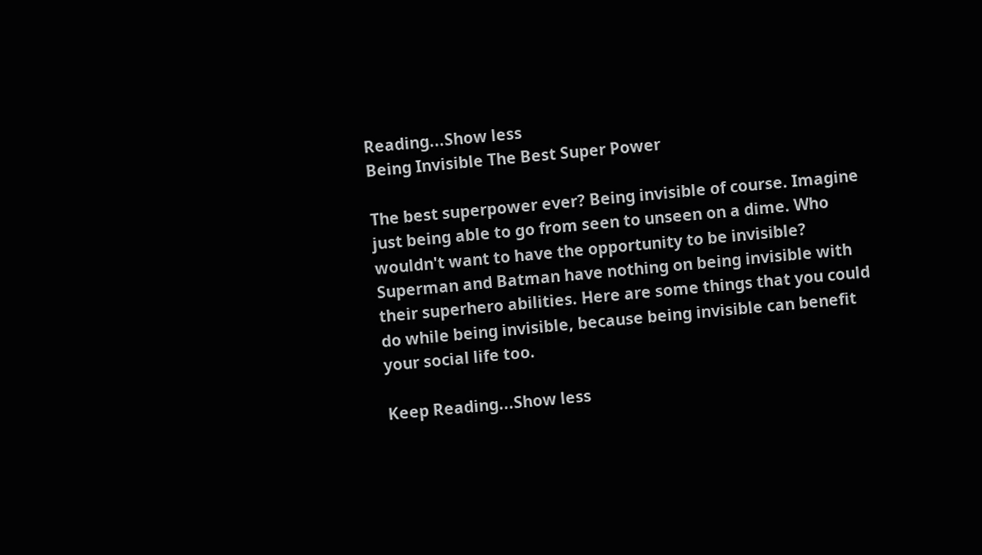Reading...Show less
Being Invisible The Best Super Power

The best superpower ever? Being invisible of course. Imagine just being able to go from seen to unseen on a dime. Who wouldn't want to have the opportunity to be invisible? Superman and Batman have nothing on being invisible with their superhero abilities. Here are some things that you could do while being invisible, because being invisible can benefit your social life too.

Keep Reading...Show less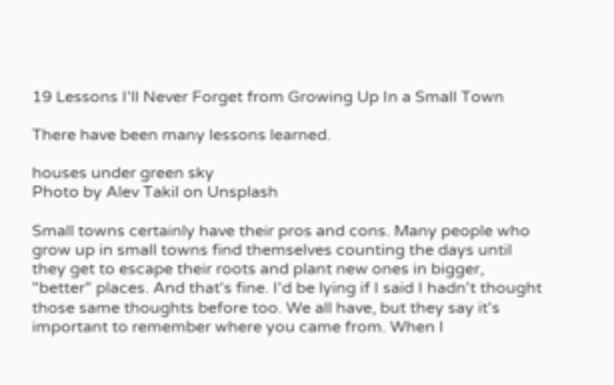19 Lessons I'll Never Forget from Growing Up In a Small Town

There have been many lessons learned.

houses under green sky
Photo by Alev Takil on Unsplash

Small towns certainly have their pros and cons. Many people who grow up in small towns find themselves counting the days until they get to escape their roots and plant new ones in bigger, "better" places. And that's fine. I'd be lying if I said I hadn't thought those same thoughts before too. We all have, but they say it's important to remember where you came from. When I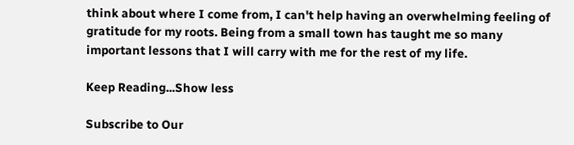think about where I come from, I can't help having an overwhelming feeling of gratitude for my roots. Being from a small town has taught me so many important lessons that I will carry with me for the rest of my life.

Keep Reading...Show less

Subscribe to Our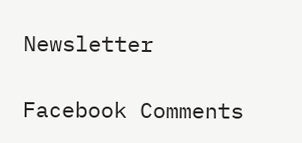Newsletter

Facebook Comments